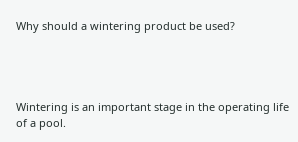Why should a wintering product be used?




Wintering is an important stage in the operating life of a pool.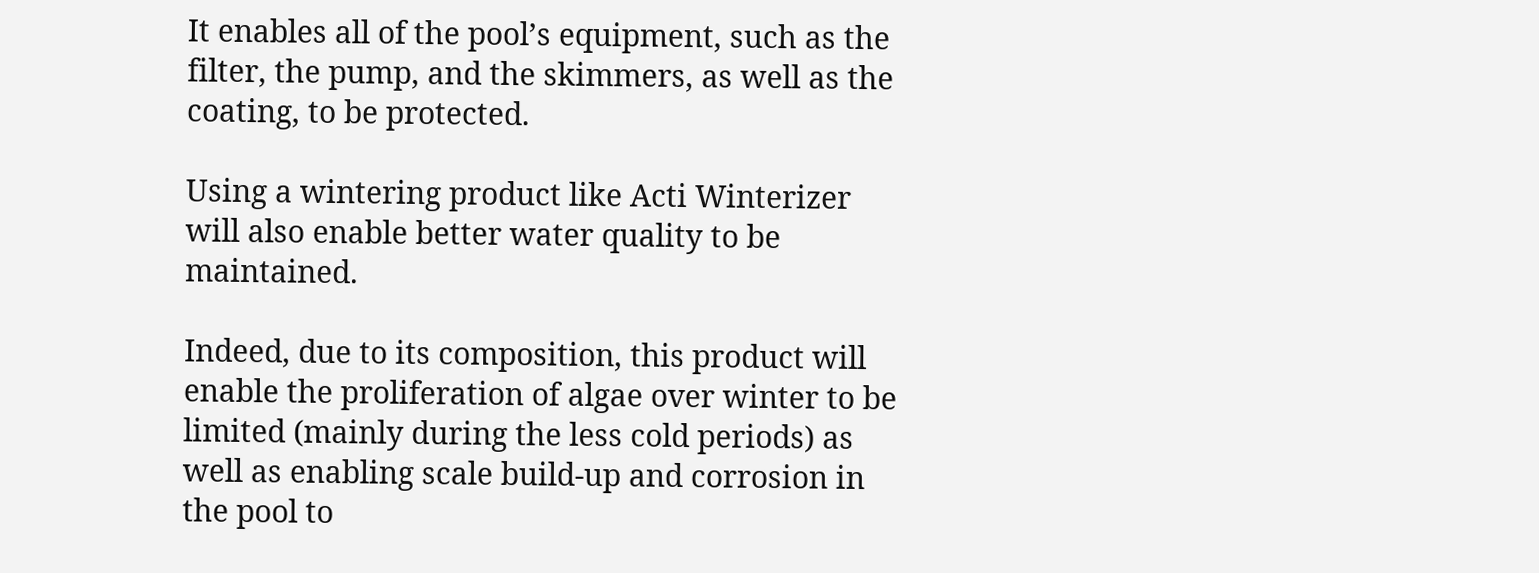It enables all of the pool’s equipment, such as the filter, the pump, and the skimmers, as well as the coating, to be protected.

Using a wintering product like Acti Winterizer will also enable better water quality to be maintained.

Indeed, due to its composition, this product will enable the proliferation of algae over winter to be limited (mainly during the less cold periods) as well as enabling scale build-up and corrosion in the pool to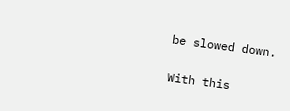be slowed down.

With this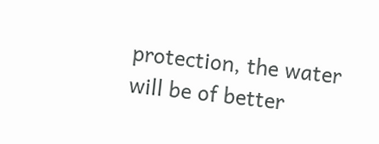protection, the water will be of better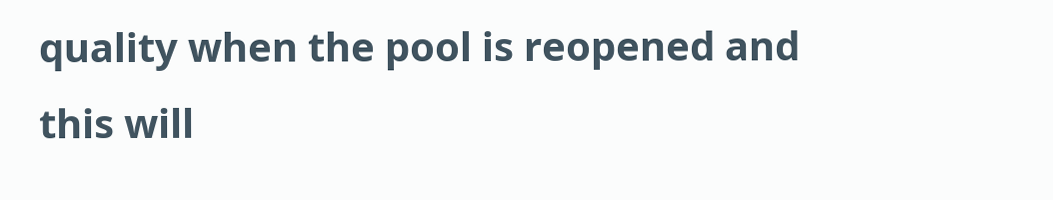quality when the pool is reopened and this will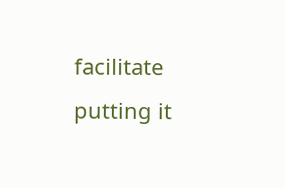facilitate putting it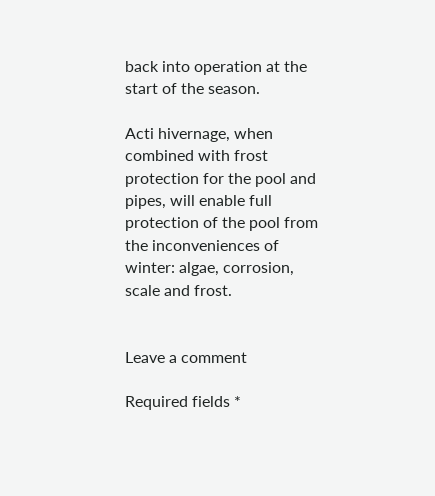back into operation at the start of the season.

Acti hivernage, when combined with frost protection for the pool and pipes, will enable full protection of the pool from the inconveniences of winter: algae, corrosion, scale and frost.


Leave a comment

Required fields *